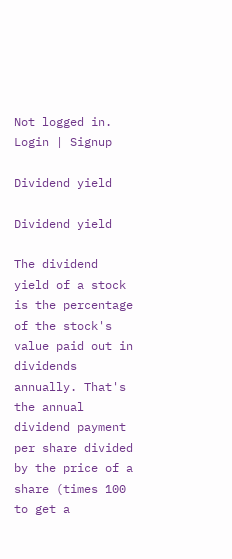Not logged in. Login | Signup

Dividend yield

Dividend yield

The dividend yield of a stock is the percentage of the stock's value paid out in dividends annually. That's the annual dividend payment per share divided by the price of a share (times 100 to get a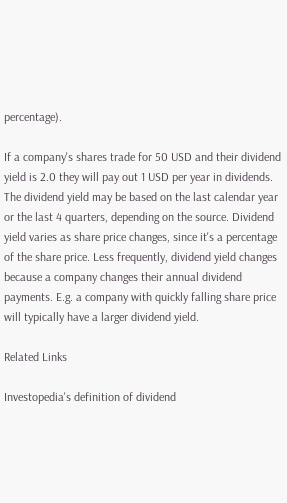percentage).

If a company's shares trade for 50 USD and their dividend yield is 2.0 they will pay out 1 USD per year in dividends. The dividend yield may be based on the last calendar year or the last 4 quarters, depending on the source. Dividend yield varies as share price changes, since it's a percentage of the share price. Less frequently, dividend yield changes because a company changes their annual dividend payments. E.g. a company with quickly falling share price will typically have a larger dividend yield.

Related Links

Investopedia's definition of dividend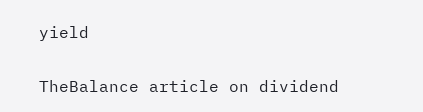yield

TheBalance article on dividend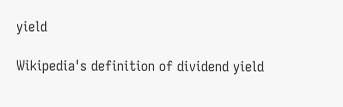yield

Wikipedia's definition of dividend yield